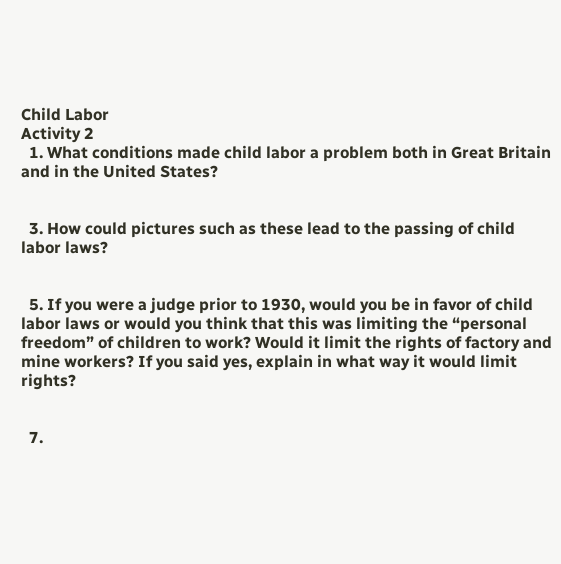Child Labor
Activity 2
  1. What conditions made child labor a problem both in Great Britain and in the United States?


  3. How could pictures such as these lead to the passing of child labor laws?


  5. If you were a judge prior to 1930, would you be in favor of child labor laws or would you think that this was limiting the “personal freedom” of children to work? Would it limit the rights of factory and mine workers? If you said yes, explain in what way it would limit rights?


  7.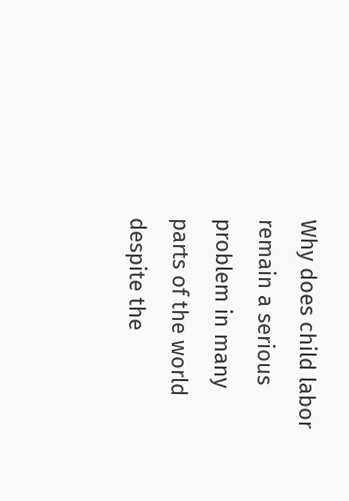Why does child labor remain a serious problem in many parts of the world despite the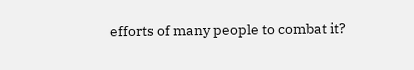efforts of many people to combat it?